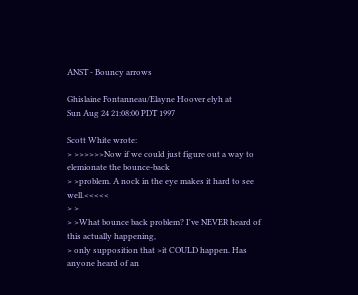ANST - Bouncy arrows

Ghislaine Fontanneau/Elayne Hoover elyh at
Sun Aug 24 21:08:00 PDT 1997

Scott White wrote:
> >>>>>>Now if we could just figure out a way to elemionate the bounce-back
> >problem. A nock in the eye makes it hard to see well.<<<<<
> >
> >What bounce back problem? I've NEVER heard of this actually happening,
> only supposition that >it COULD happen. Has anyone heard of an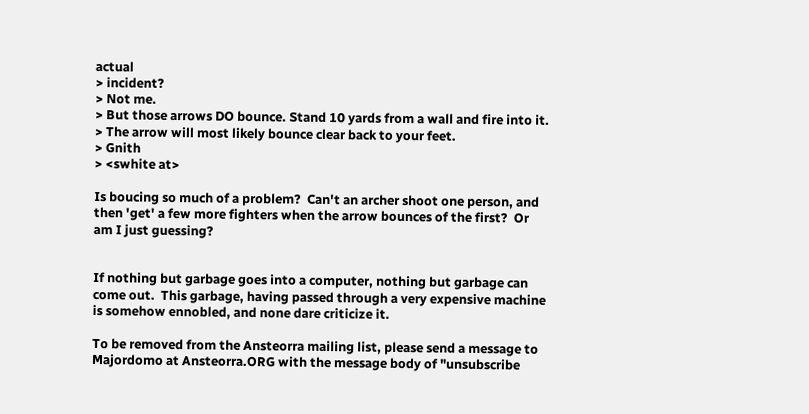actual
> incident?
> Not me.
> But those arrows DO bounce. Stand 10 yards from a wall and fire into it.
> The arrow will most likely bounce clear back to your feet.
> Gnith
> <swhite at>

Is boucing so much of a problem?  Can't an archer shoot one person, and
then 'get' a few more fighters when the arrow bounces of the first?  Or
am I just guessing?


If nothing but garbage goes into a computer, nothing but garbage can
come out.  This garbage, having passed through a very expensive machine
is somehow ennobled, and none dare criticize it.

To be removed from the Ansteorra mailing list, please send a message to
Majordomo at Ansteorra.ORG with the message body of "unsubscribe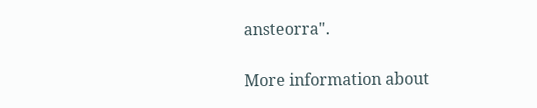ansteorra".

More information about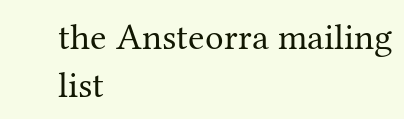the Ansteorra mailing list